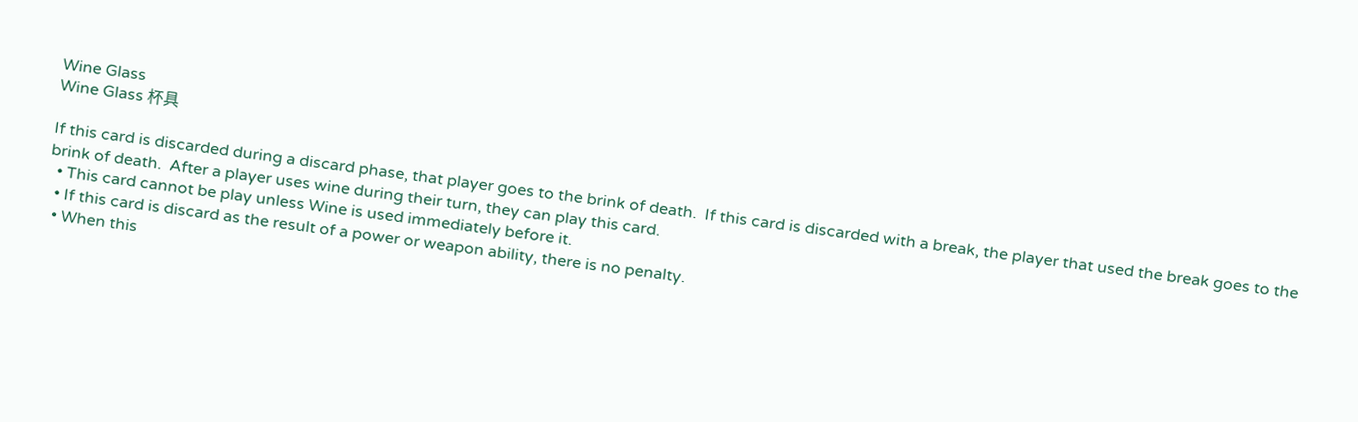Wine Glass
Wine Glass 杯具

If this card is discarded during a discard phase, that player goes to the brink of death.  If this card is discarded with a break, the player that used the break goes to the brink of death.  After a player uses wine during their turn, they can play this card.
  • This card cannot be play unless Wine is used immediately before it.
  • If this card is discard as the result of a power or weapon ability, there is no penalty.
  • When this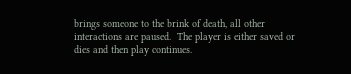brings someone to the brink of death, all other interactions are paused.  The player is either saved or dies and then play continues.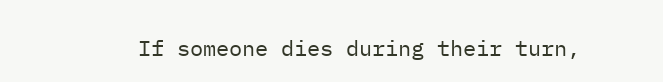If someone dies during their turn,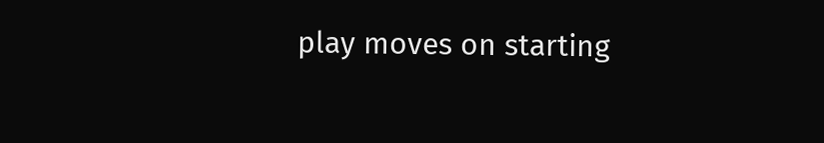play moves on starting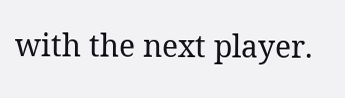with the next player.